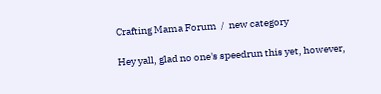Crafting Mama Forum  /  new category

Hey yall, glad no one's speedrun this yet, however,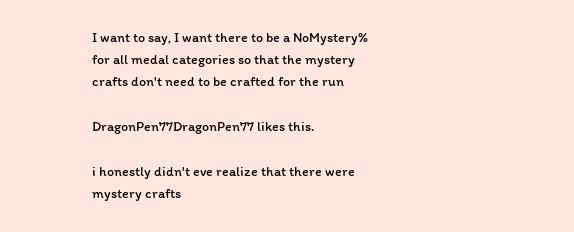I want to say, I want there to be a NoMystery% for all medal categories so that the mystery crafts don't need to be crafted for the run

DragonPen77DragonPen77 likes this.

i honestly didn't eve realize that there were mystery crafts